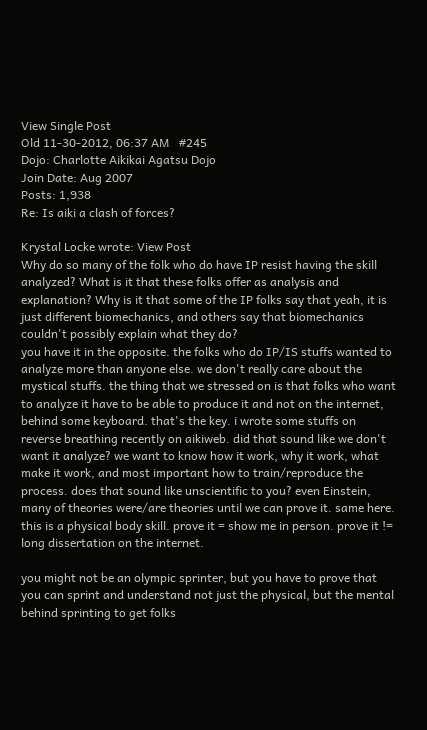View Single Post
Old 11-30-2012, 06:37 AM   #245
Dojo: Charlotte Aikikai Agatsu Dojo
Join Date: Aug 2007
Posts: 1,938
Re: Is aiki a clash of forces?

Krystal Locke wrote: View Post
Why do so many of the folk who do have IP resist having the skill analyzed? What is it that these folks offer as analysis and explanation? Why is it that some of the IP folks say that yeah, it is just different biomechanics, and others say that biomechanics couldn't possibly explain what they do?
you have it in the opposite. the folks who do IP/IS stuffs wanted to analyze more than anyone else. we don't really care about the mystical stuffs. the thing that we stressed on is that folks who want to analyze it have to be able to produce it and not on the internet, behind some keyboard. that's the key. i wrote some stuffs on reverse breathing recently on aikiweb. did that sound like we don't want it analyze? we want to know how it work, why it work, what make it work, and most important how to train/reproduce the process. does that sound like unscientific to you? even Einstein, many of theories were/are theories until we can prove it. same here. this is a physical body skill. prove it = show me in person. prove it != long dissertation on the internet.

you might not be an olympic sprinter, but you have to prove that you can sprint and understand not just the physical, but the mental behind sprinting to get folks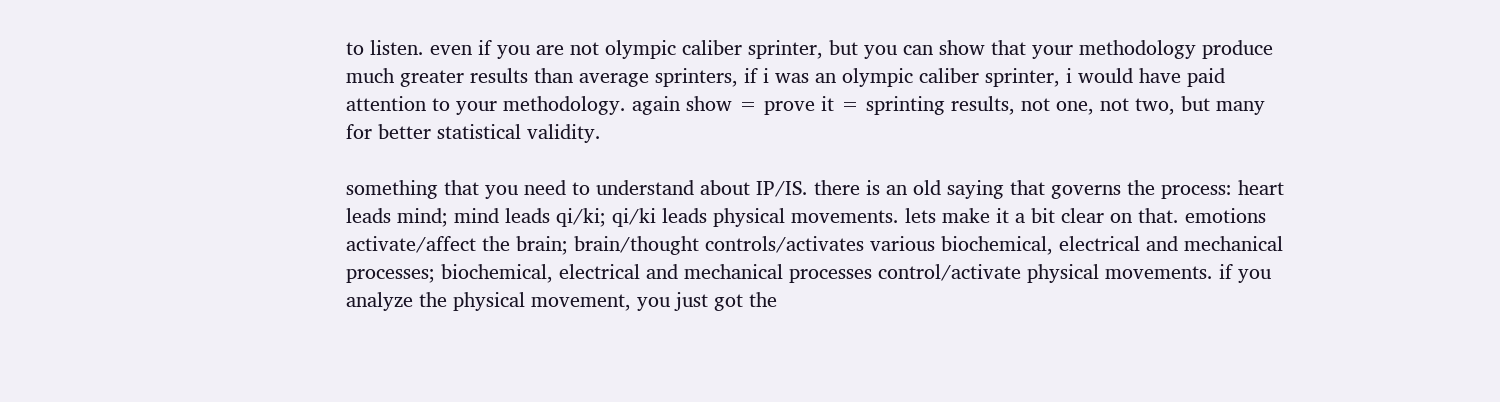to listen. even if you are not olympic caliber sprinter, but you can show that your methodology produce much greater results than average sprinters, if i was an olympic caliber sprinter, i would have paid attention to your methodology. again show = prove it = sprinting results, not one, not two, but many for better statistical validity.

something that you need to understand about IP/IS. there is an old saying that governs the process: heart leads mind; mind leads qi/ki; qi/ki leads physical movements. lets make it a bit clear on that. emotions activate/affect the brain; brain/thought controls/activates various biochemical, electrical and mechanical processes; biochemical, electrical and mechanical processes control/activate physical movements. if you analyze the physical movement, you just got the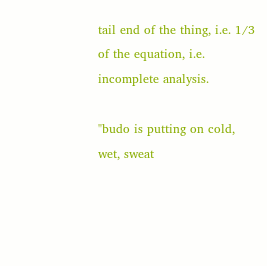tail end of the thing, i.e. 1/3 of the equation, i.e. incomplete analysis.

"budo is putting on cold, wet, sweat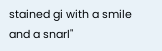stained gi with a smile and a snarl"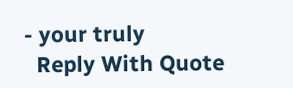- your truly
  Reply With Quote